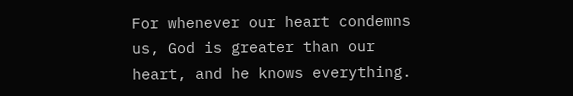For whenever our heart condemns us, God is greater than our heart, and he knows everything.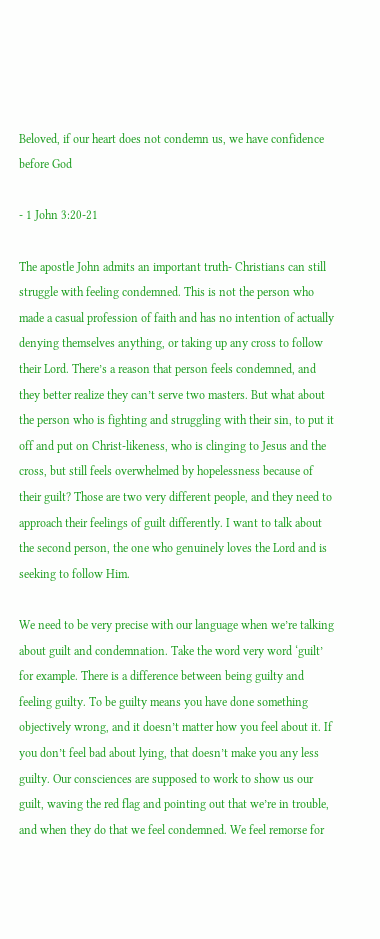Beloved, if our heart does not condemn us, we have confidence before God

- 1 John 3:20-21

The apostle John admits an important truth- Christians can still struggle with feeling condemned. This is not the person who made a casual profession of faith and has no intention of actually denying themselves anything, or taking up any cross to follow their Lord. There’s a reason that person feels condemned, and they better realize they can’t serve two masters. But what about the person who is fighting and struggling with their sin, to put it off and put on Christ-likeness, who is clinging to Jesus and the cross, but still feels overwhelmed by hopelessness because of their guilt? Those are two very different people, and they need to approach their feelings of guilt differently. I want to talk about the second person, the one who genuinely loves the Lord and is seeking to follow Him.

We need to be very precise with our language when we’re talking about guilt and condemnation. Take the word very word ‘guilt’ for example. There is a difference between being guilty and feeling guilty. To be guilty means you have done something objectively wrong, and it doesn’t matter how you feel about it. If you don’t feel bad about lying, that doesn’t make you any less guilty. Our consciences are supposed to work to show us our guilt, waving the red flag and pointing out that we’re in trouble, and when they do that we feel condemned. We feel remorse for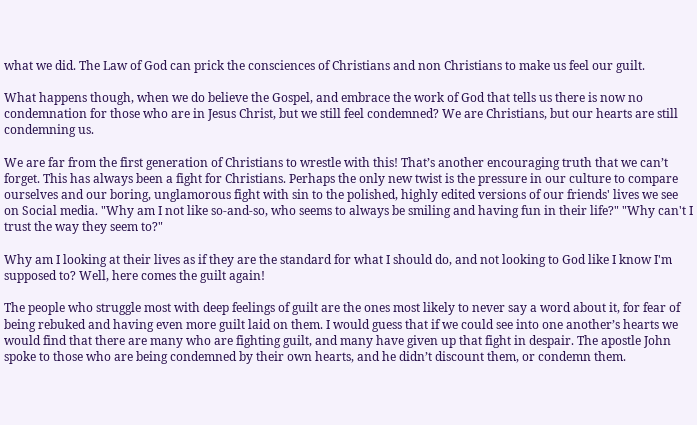what we did. The Law of God can prick the consciences of Christians and non Christians to make us feel our guilt.

What happens though, when we do believe the Gospel, and embrace the work of God that tells us there is now no condemnation for those who are in Jesus Christ, but we still feel condemned? We are Christians, but our hearts are still condemning us.

We are far from the first generation of Christians to wrestle with this! That’s another encouraging truth that we can’t forget. This has always been a fight for Christians. Perhaps the only new twist is the pressure in our culture to compare ourselves and our boring, unglamorous fight with sin to the polished, highly edited versions of our friends' lives we see on Social media. "Why am I not like so-and-so, who seems to always be smiling and having fun in their life?" "Why can't I trust the way they seem to?"

Why am I looking at their lives as if they are the standard for what I should do, and not looking to God like I know I'm supposed to? Well, here comes the guilt again!

The people who struggle most with deep feelings of guilt are the ones most likely to never say a word about it, for fear of being rebuked and having even more guilt laid on them. I would guess that if we could see into one another’s hearts we would find that there are many who are fighting guilt, and many have given up that fight in despair. The apostle John spoke to those who are being condemned by their own hearts, and he didn’t discount them, or condemn them.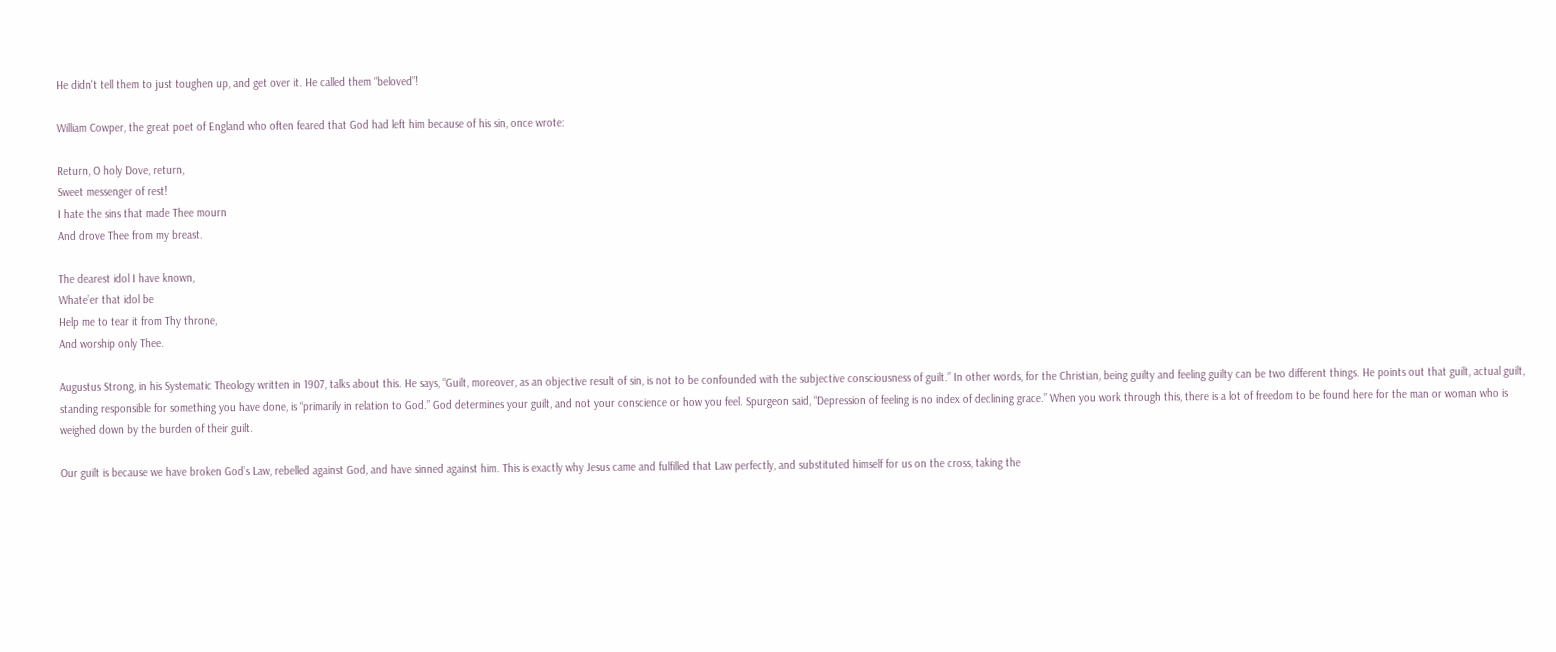He didn't tell them to just toughen up, and get over it. He called them “beloved”!

William Cowper, the great poet of England who often feared that God had left him because of his sin, once wrote:

Return, O holy Dove, return,
Sweet messenger of rest!
I hate the sins that made Thee mourn
And drove Thee from my breast.

The dearest idol I have known,
Whate’er that idol be
Help me to tear it from Thy throne,
And worship only Thee.

Augustus Strong, in his Systematic Theology written in 1907, talks about this. He says, “Guilt, moreover, as an objective result of sin, is not to be confounded with the subjective consciousness of guilt.” In other words, for the Christian, being guilty and feeling guilty can be two different things. He points out that guilt, actual guilt, standing responsible for something you have done, is “primarily in relation to God.” God determines your guilt, and not your conscience or how you feel. Spurgeon said, “Depression of feeling is no index of declining grace.” When you work through this, there is a lot of freedom to be found here for the man or woman who is weighed down by the burden of their guilt.

Our guilt is because we have broken God’s Law, rebelled against God, and have sinned against him. This is exactly why Jesus came and fulfilled that Law perfectly, and substituted himself for us on the cross, taking the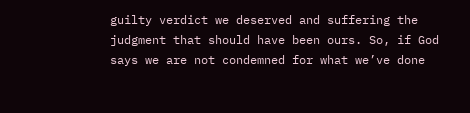guilty verdict we deserved and suffering the judgment that should have been ours. So, if God says we are not condemned for what we’ve done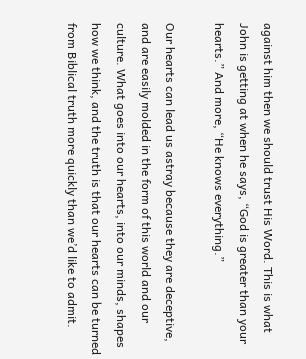against him then we should trust His Word. This is what John is getting at when he says, “God is greater than your hearts.” And more, “He knows everything.”

Our hearts can lead us astray because they are deceptive, and are easily molded in the form of this world and our culture. What goes into our hearts, into our minds, shapes how we think, and the truth is that our hearts can be turned from Biblical truth more quickly than we’d like to admit.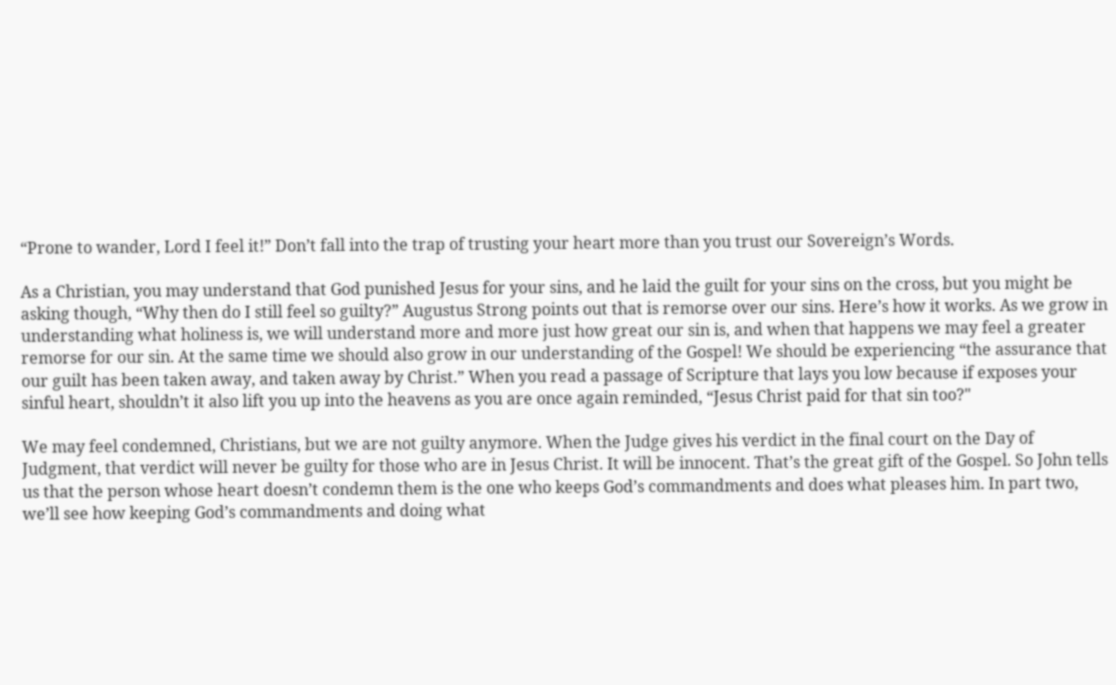“Prone to wander, Lord I feel it!” Don’t fall into the trap of trusting your heart more than you trust our Sovereign’s Words.

As a Christian, you may understand that God punished Jesus for your sins, and he laid the guilt for your sins on the cross, but you might be asking though, “Why then do I still feel so guilty?” Augustus Strong points out that is remorse over our sins. Here’s how it works. As we grow in understanding what holiness is, we will understand more and more just how great our sin is, and when that happens we may feel a greater remorse for our sin. At the same time we should also grow in our understanding of the Gospel! We should be experiencing “the assurance that our guilt has been taken away, and taken away by Christ.” When you read a passage of Scripture that lays you low because if exposes your sinful heart, shouldn’t it also lift you up into the heavens as you are once again reminded, “Jesus Christ paid for that sin too?"

We may feel condemned, Christians, but we are not guilty anymore. When the Judge gives his verdict in the final court on the Day of Judgment, that verdict will never be guilty for those who are in Jesus Christ. It will be innocent. That’s the great gift of the Gospel. So John tells us that the person whose heart doesn’t condemn them is the one who keeps God’s commandments and does what pleases him. In part two, we’ll see how keeping God’s commandments and doing what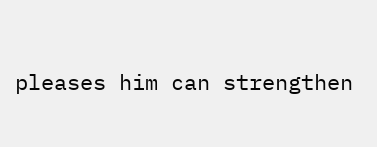pleases him can strengthen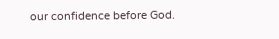our confidence before God.